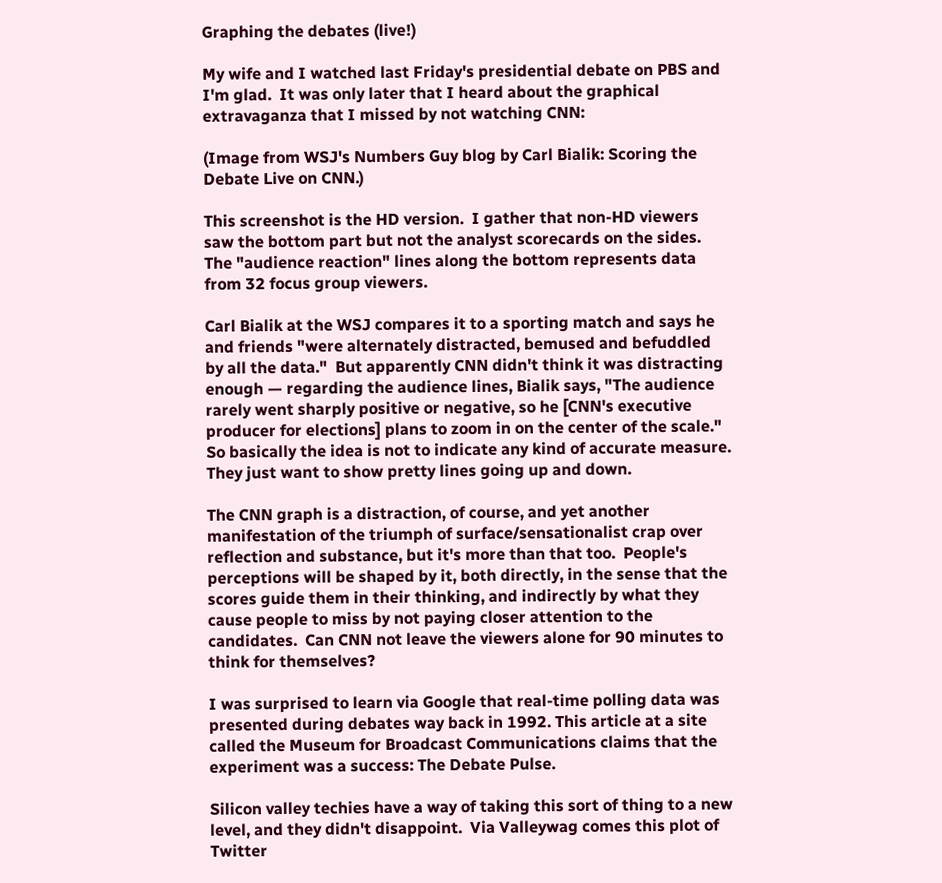Graphing the debates (live!)

My wife and I watched last Friday's presidential debate on PBS and I'm glad.  It was only later that I heard about the graphical extravaganza that I missed by not watching CNN:

(Image from WSJ's Numbers Guy blog by Carl Bialik: Scoring the Debate Live on CNN.)

This screenshot is the HD version.  I gather that non-HD viewers saw the bottom part but not the analyst scorecards on the sides.  The "audience reaction" lines along the bottom represents data from 32 focus group viewers.

Carl Bialik at the WSJ compares it to a sporting match and says he and friends "were alternately distracted, bemused and befuddled by all the data."  But apparently CNN didn't think it was distracting enough — regarding the audience lines, Bialik says, "The audience rarely went sharply positive or negative, so he [CNN's executive producer for elections] plans to zoom in on the center of the scale."  So basically the idea is not to indicate any kind of accurate measure. They just want to show pretty lines going up and down.

The CNN graph is a distraction, of course, and yet another manifestation of the triumph of surface/sensationalist crap over reflection and substance, but it's more than that too.  People's perceptions will be shaped by it, both directly, in the sense that the scores guide them in their thinking, and indirectly by what they cause people to miss by not paying closer attention to the candidates.  Can CNN not leave the viewers alone for 90 minutes to think for themselves?

I was surprised to learn via Google that real-time polling data was presented during debates way back in 1992. This article at a site called the Museum for Broadcast Communications claims that the experiment was a success: The Debate Pulse.

Silicon valley techies have a way of taking this sort of thing to a new level, and they didn't disappoint.  Via Valleywag comes this plot of Twitter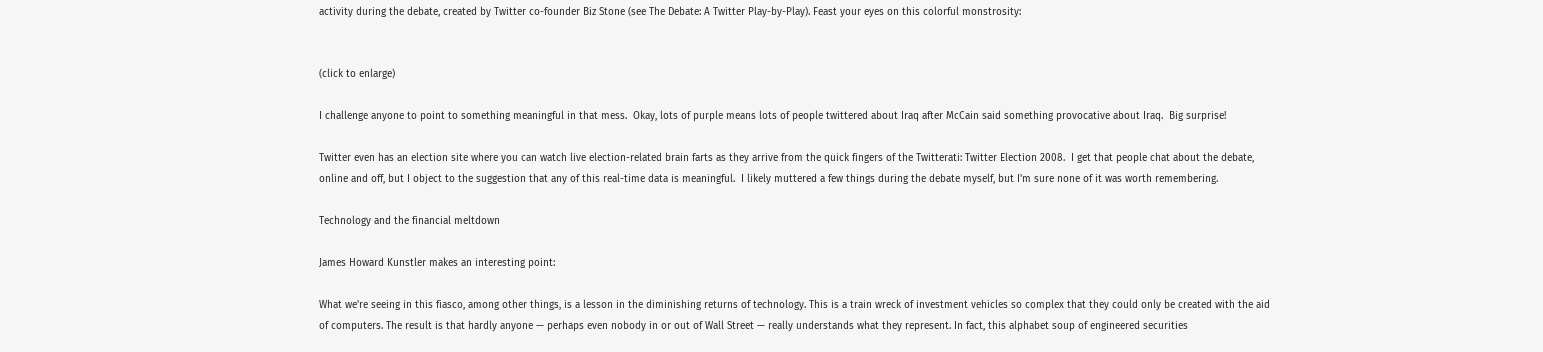activity during the debate, created by Twitter co-founder Biz Stone (see The Debate: A Twitter Play-by-Play). Feast your eyes on this colorful monstrosity:


(click to enlarge)

I challenge anyone to point to something meaningful in that mess.  Okay, lots of purple means lots of people twittered about Iraq after McCain said something provocative about Iraq.  Big surprise!

Twitter even has an election site where you can watch live election-related brain farts as they arrive from the quick fingers of the Twitterati: Twitter Election 2008.  I get that people chat about the debate, online and off, but I object to the suggestion that any of this real-time data is meaningful.  I likely muttered a few things during the debate myself, but I'm sure none of it was worth remembering.

Technology and the financial meltdown

James Howard Kunstler makes an interesting point:

What we're seeing in this fiasco, among other things, is a lesson in the diminishing returns of technology. This is a train wreck of investment vehicles so complex that they could only be created with the aid of computers. The result is that hardly anyone — perhaps even nobody in or out of Wall Street — really understands what they represent. In fact, this alphabet soup of engineered securities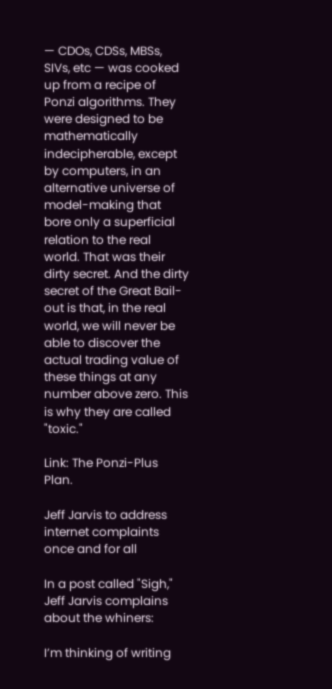— CDOs, CDSs, MBSs, SIVs, etc — was cooked up from a recipe of Ponzi algorithms. They were designed to be mathematically indecipherable, except by computers, in an alternative universe of model-making that bore only a superficial relation to the real world. That was their dirty secret. And the dirty secret of the Great Bail-out is that, in the real world, we will never be able to discover the actual trading value of these things at any number above zero. This is why they are called "toxic."

Link: The Ponzi-Plus Plan.

Jeff Jarvis to address internet complaints once and for all

In a post called "Sigh," Jeff Jarvis complains about the whiners:

I’m thinking of writing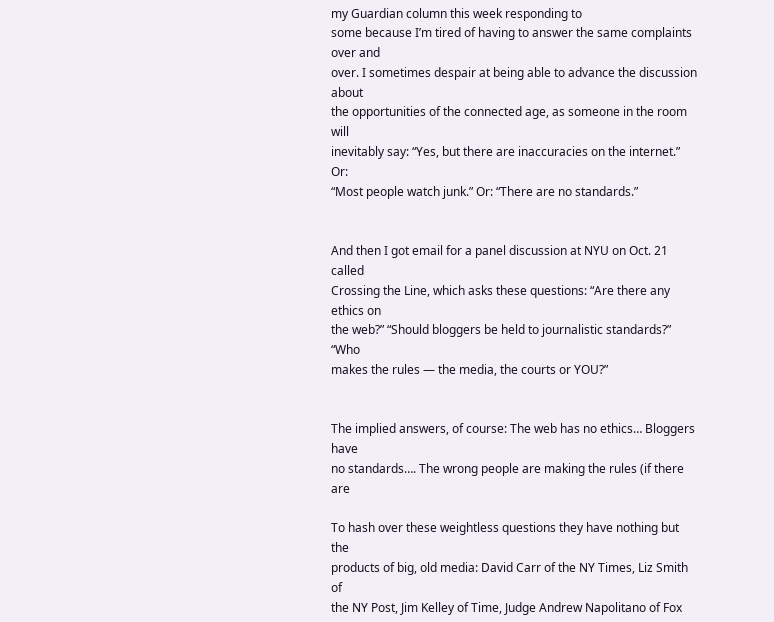my Guardian column this week responding to
some because I’m tired of having to answer the same complaints over and
over. I sometimes despair at being able to advance the discussion about
the opportunities of the connected age, as someone in the room will
inevitably say: “Yes, but there are inaccuracies on the internet.” Or:
“Most people watch junk.” Or: “There are no standards.”


And then I got email for a panel discussion at NYU on Oct. 21 called
Crossing the Line, which asks these questions: “Are there any ethics on
the web?” “Should bloggers be held to journalistic standards?” “Who
makes the rules — the media, the courts or YOU?”


The implied answers, of course: The web has no ethics… Bloggers have
no standards…. The wrong people are making the rules (if there are

To hash over these weightless questions they have nothing but the
products of big, old media: David Carr of the NY Times, Liz Smith of
the NY Post, Jim Kelley of Time, Judge Andrew Napolitano of Fox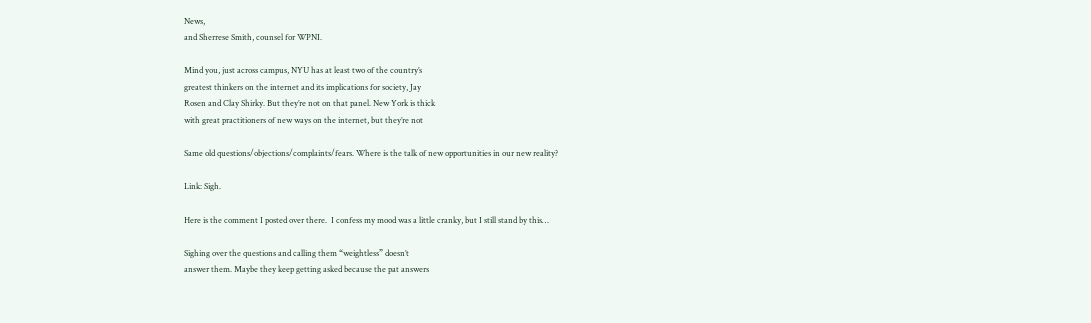News,
and Sherrese Smith, counsel for WPNI.

Mind you, just across campus, NYU has at least two of the country’s
greatest thinkers on the internet and its implications for society, Jay
Rosen and Clay Shirky. But they’re not on that panel. New York is thick
with great practitioners of new ways on the internet, but they’re not

Same old questions/objections/complaints/fears. Where is the talk of new opportunities in our new reality?

Link: Sigh.

Here is the comment I posted over there.  I confess my mood was a little cranky, but I still stand by this…

Sighing over the questions and calling them “weightless” doesn’t
answer them. Maybe they keep getting asked because the pat answers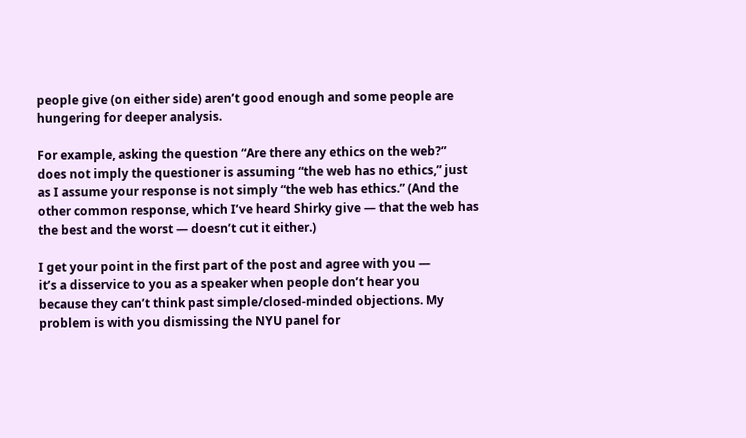people give (on either side) aren’t good enough and some people are
hungering for deeper analysis.

For example, asking the question “Are there any ethics on the web?”
does not imply the questioner is assuming “the web has no ethics,” just
as I assume your response is not simply “the web has ethics.” (And the
other common response, which I’ve heard Shirky give — that the web has
the best and the worst — doesn’t cut it either.)

I get your point in the first part of the post and agree with you —
it’s a disservice to you as a speaker when people don’t hear you
because they can’t think past simple/closed-minded objections. My
problem is with you dismissing the NYU panel for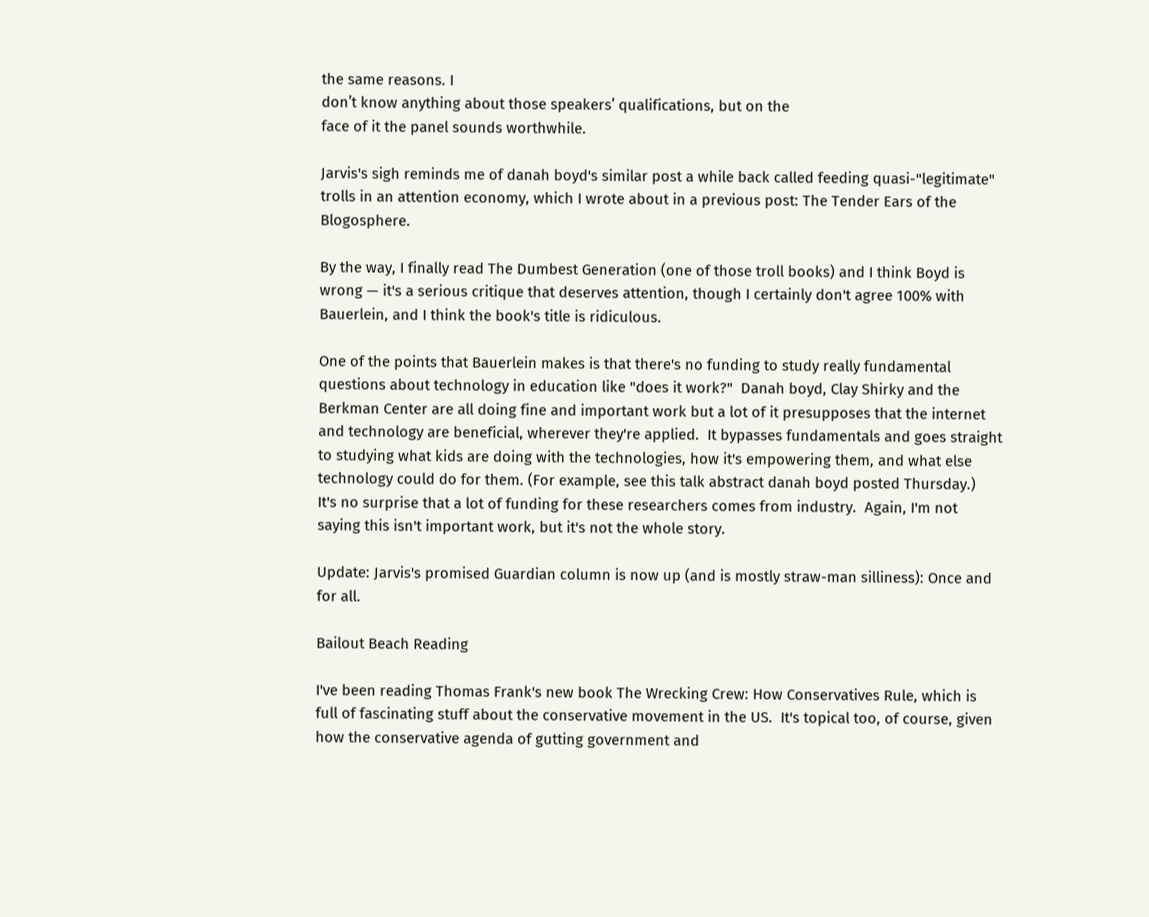the same reasons. I
don’t know anything about those speakers’ qualifications, but on the
face of it the panel sounds worthwhile.

Jarvis's sigh reminds me of danah boyd's similar post a while back called feeding quasi-"legitimate" trolls in an attention economy, which I wrote about in a previous post: The Tender Ears of the Blogosphere.

By the way, I finally read The Dumbest Generation (one of those troll books) and I think Boyd is wrong — it's a serious critique that deserves attention, though I certainly don't agree 100% with Bauerlein, and I think the book's title is ridiculous.

One of the points that Bauerlein makes is that there's no funding to study really fundamental questions about technology in education like "does it work?"  Danah boyd, Clay Shirky and the Berkman Center are all doing fine and important work but a lot of it presupposes that the internet and technology are beneficial, wherever they're applied.  It bypasses fundamentals and goes straight to studying what kids are doing with the technologies, how it's empowering them, and what else technology could do for them. (For example, see this talk abstract danah boyd posted Thursday.)  It's no surprise that a lot of funding for these researchers comes from industry.  Again, I'm not saying this isn't important work, but it's not the whole story.

Update: Jarvis's promised Guardian column is now up (and is mostly straw-man silliness): Once and for all.

Bailout Beach Reading

I've been reading Thomas Frank's new book The Wrecking Crew: How Conservatives Rule, which is full of fascinating stuff about the conservative movement in the US.  It's topical too, of course, given how the conservative agenda of gutting government and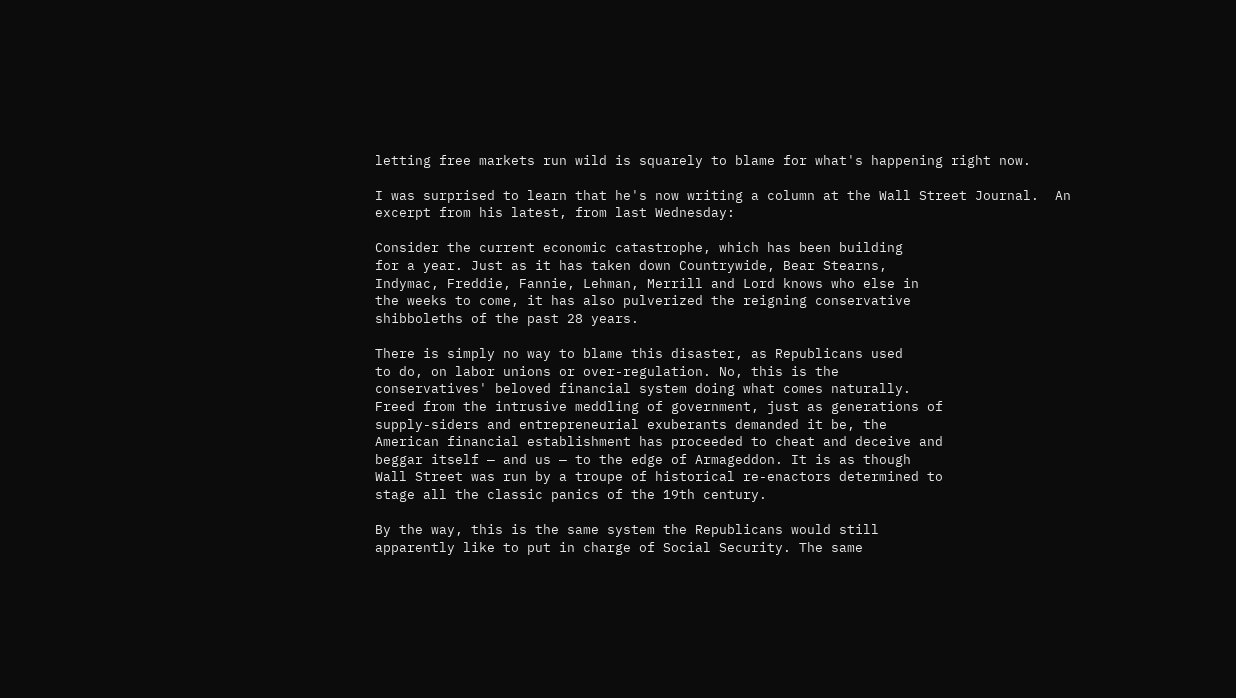letting free markets run wild is squarely to blame for what's happening right now.

I was surprised to learn that he's now writing a column at the Wall Street Journal.  An excerpt from his latest, from last Wednesday:

Consider the current economic catastrophe, which has been building
for a year. Just as it has taken down Countrywide, Bear Stearns,
Indymac, Freddie, Fannie, Lehman, Merrill and Lord knows who else in
the weeks to come, it has also pulverized the reigning conservative
shibboleths of the past 28 years.

There is simply no way to blame this disaster, as Republicans used
to do, on labor unions or over-regulation. No, this is the
conservatives' beloved financial system doing what comes naturally.
Freed from the intrusive meddling of government, just as generations of
supply-siders and entrepreneurial exuberants demanded it be, the
American financial establishment has proceeded to cheat and deceive and
beggar itself — and us — to the edge of Armageddon. It is as though
Wall Street was run by a troupe of historical re-enactors determined to
stage all the classic panics of the 19th century.

By the way, this is the same system the Republicans would still
apparently like to put in charge of Social Security. The same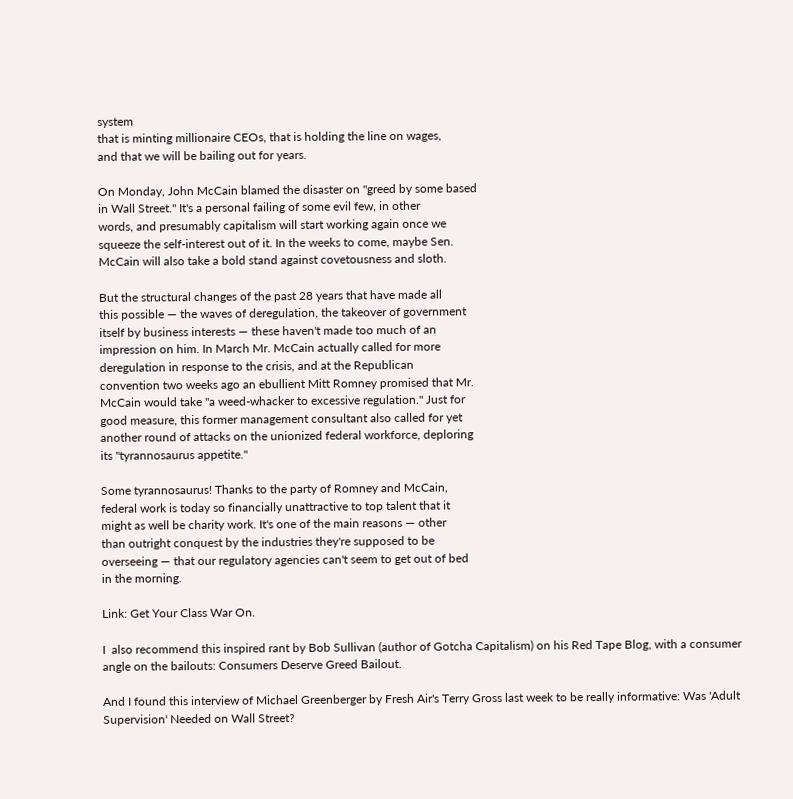system
that is minting millionaire CEOs, that is holding the line on wages,
and that we will be bailing out for years.

On Monday, John McCain blamed the disaster on "greed by some based
in Wall Street." It's a personal failing of some evil few, in other
words, and presumably capitalism will start working again once we
squeeze the self-interest out of it. In the weeks to come, maybe Sen.
McCain will also take a bold stand against covetousness and sloth.

But the structural changes of the past 28 years that have made all
this possible — the waves of deregulation, the takeover of government
itself by business interests — these haven't made too much of an
impression on him. In March Mr. McCain actually called for more
deregulation in response to the crisis, and at the Republican
convention two weeks ago an ebullient Mitt Romney promised that Mr.
McCain would take "a weed-whacker to excessive regulation." Just for
good measure, this former management consultant also called for yet
another round of attacks on the unionized federal workforce, deploring
its "tyrannosaurus appetite."

Some tyrannosaurus! Thanks to the party of Romney and McCain,
federal work is today so financially unattractive to top talent that it
might as well be charity work. It's one of the main reasons — other
than outright conquest by the industries they're supposed to be
overseeing — that our regulatory agencies can't seem to get out of bed
in the morning.

Link: Get Your Class War On.

I  also recommend this inspired rant by Bob Sullivan (author of Gotcha Capitalism) on his Red Tape Blog, with a consumer angle on the bailouts: Consumers Deserve Greed Bailout.

And I found this interview of Michael Greenberger by Fresh Air's Terry Gross last week to be really informative: Was 'Adult Supervision' Needed on Wall Street?